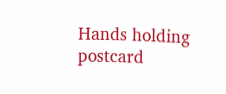Hands holding postcard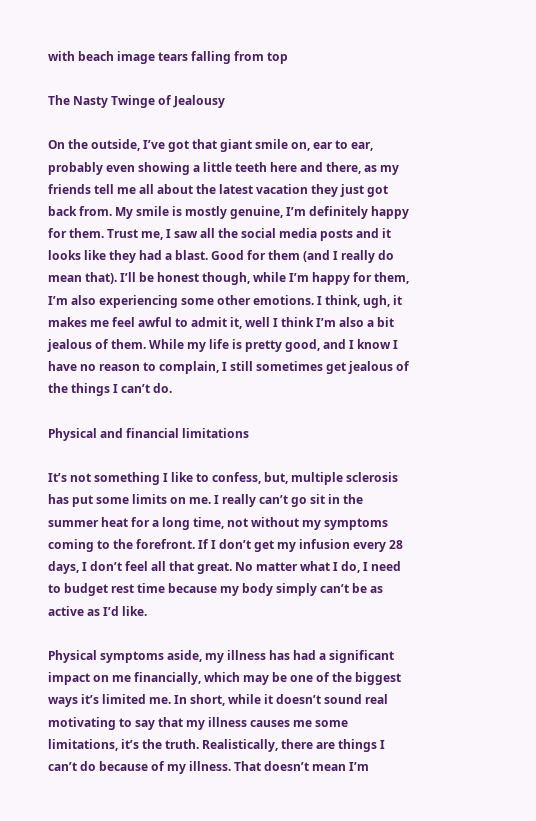with beach image tears falling from top

The Nasty Twinge of Jealousy

On the outside, I’ve got that giant smile on, ear to ear, probably even showing a little teeth here and there, as my friends tell me all about the latest vacation they just got back from. My smile is mostly genuine, I’m definitely happy for them. Trust me, I saw all the social media posts and it looks like they had a blast. Good for them (and I really do mean that). I’ll be honest though, while I’m happy for them, I’m also experiencing some other emotions. I think, ugh, it makes me feel awful to admit it, well I think I’m also a bit jealous of them. While my life is pretty good, and I know I have no reason to complain, I still sometimes get jealous of the things I can’t do.

Physical and financial limitations

It’s not something I like to confess, but, multiple sclerosis has put some limits on me. I really can’t go sit in the summer heat for a long time, not without my symptoms coming to the forefront. If I don’t get my infusion every 28 days, I don’t feel all that great. No matter what I do, I need to budget rest time because my body simply can’t be as active as I’d like.

Physical symptoms aside, my illness has had a significant impact on me financially, which may be one of the biggest ways it’s limited me. In short, while it doesn’t sound real motivating to say that my illness causes me some limitations, it’s the truth. Realistically, there are things I can’t do because of my illness. That doesn’t mean I’m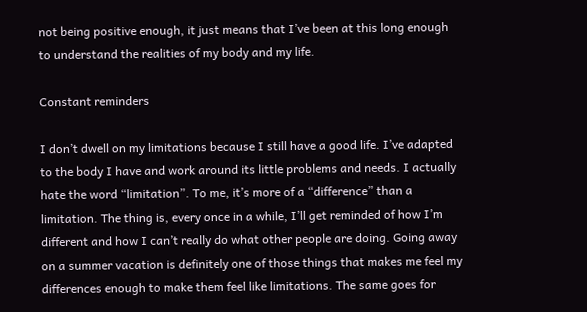not being positive enough, it just means that I’ve been at this long enough to understand the realities of my body and my life.

Constant reminders

I don’t dwell on my limitations because I still have a good life. I’ve adapted to the body I have and work around its little problems and needs. I actually hate the word “limitation”. To me, it’s more of a “difference” than a limitation. The thing is, every once in a while, I’ll get reminded of how I’m different and how I can’t really do what other people are doing. Going away on a summer vacation is definitely one of those things that makes me feel my differences enough to make them feel like limitations. The same goes for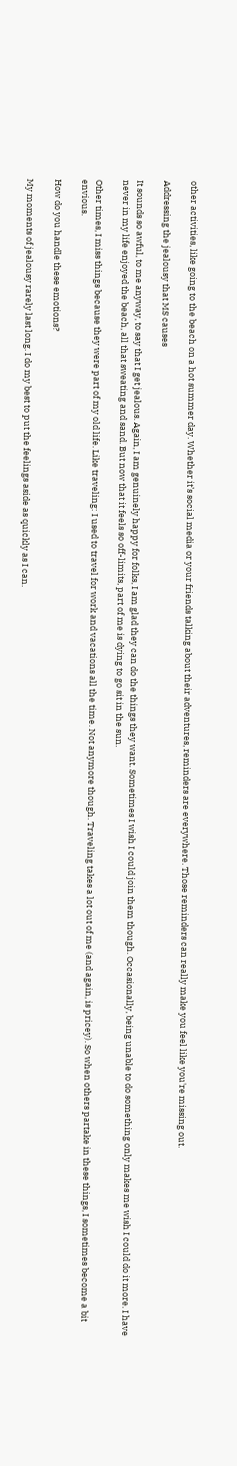other activities, like going to the beach on a hot summer day. Whether it’s social media or your friends talking about their adventures, reminders are everywhere. Those reminders can really make you feel like you're missing out.

Addressing the jealousy that MS causes

It sounds so awful, to me anyway, to say that I get jealous. Again, I am genuinely happy for folks, I am glad they can do the things they want. Sometimes I wish I could join them though. Occasionally, being unable to do something only makes me wish I could do it more. I have never in my life enjoyed the beach, all that sweating and sand. But now that it feels so off-limits, part of me is dying to go sit in the sun.

Other times, I miss things because they were part of my old life. Like traveling: I used to travel for work and vacations all the time. Not anymore though. Traveling takes a lot out of me (and again, is pricey). So when others partake in these things, I sometimes become a bit envious.

How do you handle these emotions?

My moments of jealousy rarely last long. I do my best to put the feelings aside as quickly as I can.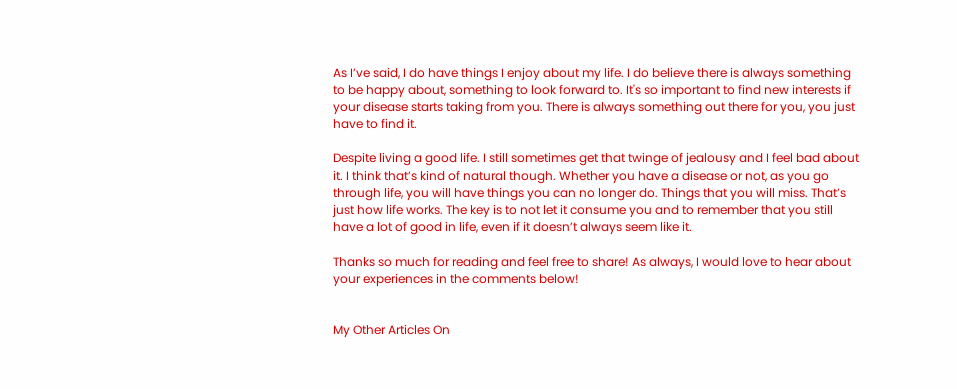As I’ve said, I do have things I enjoy about my life. I do believe there is always something to be happy about, something to look forward to. It's so important to find new interests if your disease starts taking from you. There is always something out there for you, you just have to find it.

Despite living a good life. I still sometimes get that twinge of jealousy and I feel bad about it. I think that’s kind of natural though. Whether you have a disease or not, as you go through life, you will have things you can no longer do. Things that you will miss. That’s just how life works. The key is to not let it consume you and to remember that you still have a lot of good in life, even if it doesn’t always seem like it.

Thanks so much for reading and feel free to share! As always, I would love to hear about your experiences in the comments below!


My Other Articles On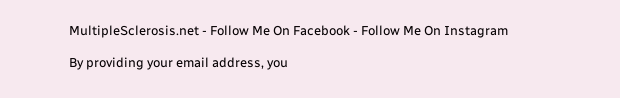MultipleSclerosis.net - Follow Me On Facebook - Follow Me On Instagram

By providing your email address, you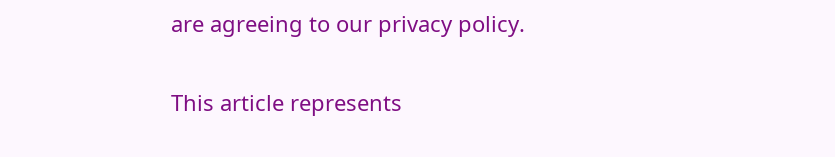are agreeing to our privacy policy.

This article represents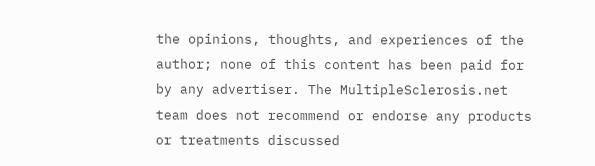the opinions, thoughts, and experiences of the author; none of this content has been paid for by any advertiser. The MultipleSclerosis.net team does not recommend or endorse any products or treatments discussed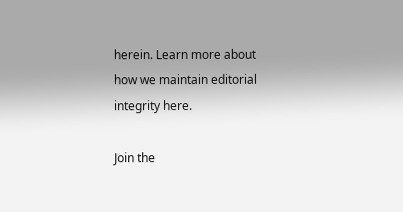herein. Learn more about how we maintain editorial integrity here.

Join the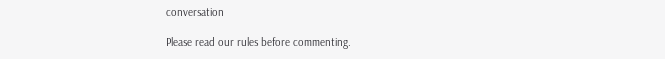conversation

Please read our rules before commenting.